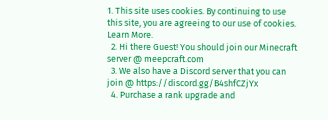1. This site uses cookies. By continuing to use this site, you are agreeing to our use of cookies. Learn More.
  2. Hi there Guest! You should join our Minecraft server @ meepcraft.com
  3. We also have a Discord server that you can join @ https://discord.gg/B4shfCZjYx
  4. Purchase a rank upgrade and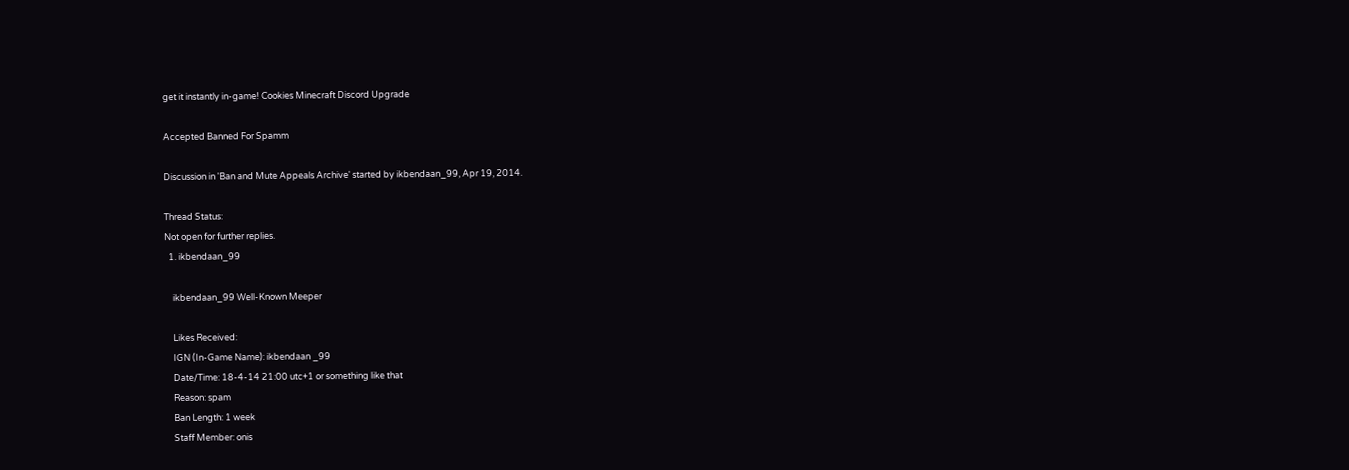get it instantly in-game! Cookies Minecraft Discord Upgrade

Accepted Banned For Spamm

Discussion in 'Ban and Mute Appeals Archive' started by ikbendaan_99, Apr 19, 2014.

Thread Status:
Not open for further replies.
  1. ikbendaan_99

    ikbendaan_99 Well-Known Meeper

    Likes Received:
    IGN (In-Game Name): ikbendaan _99
    Date/Time: 18-4-14 21:00 utc+1 or something like that
    Reason: spam
    Ban Length: 1 week
    Staff Member: onis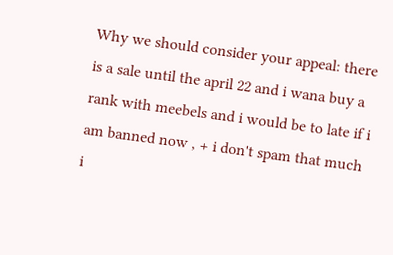Why we should consider your appeal: there is a sale until the april 22 and i wana buy a rank with meebels and i would be to late if i am banned now , + i don't spam that much i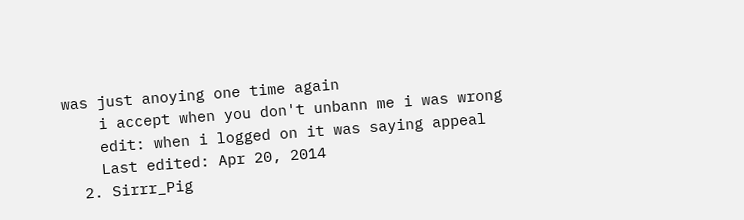was just anoying one time again
    i accept when you don't unbann me i was wrong
    edit: when i logged on it was saying appeal
    Last edited: Apr 20, 2014
  2. Sirrr_Pig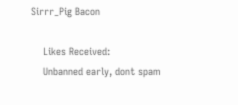Sirrr_Pig Bacon

    Likes Received:
    Unbanned early, dont spam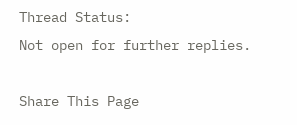Thread Status:
Not open for further replies.

Share This Page